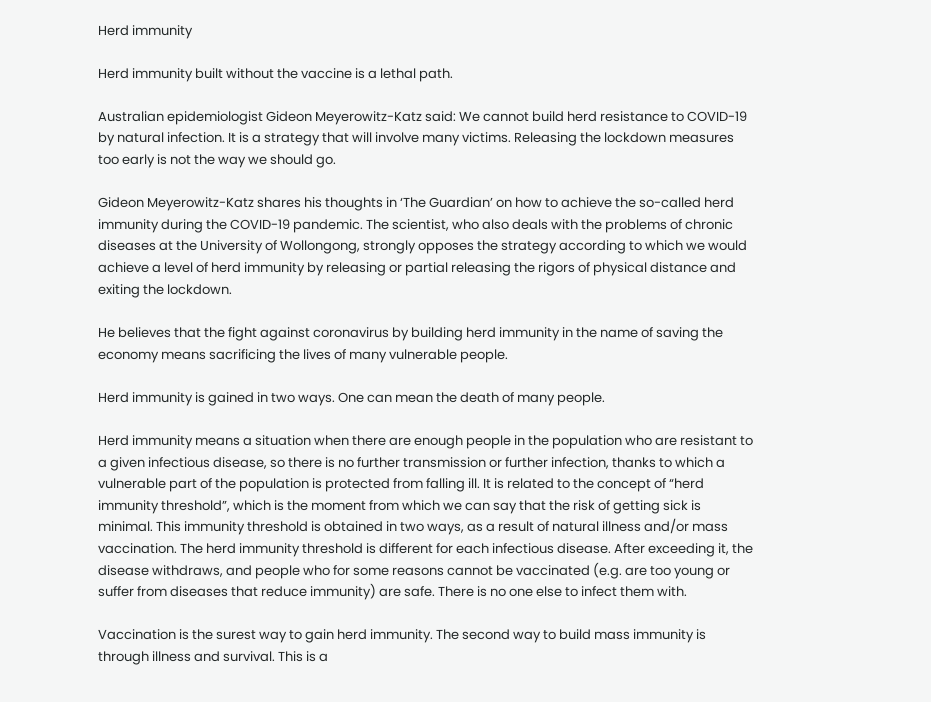Herd immunity

Herd immunity built without the vaccine is a lethal path.

Australian epidemiologist Gideon Meyerowitz-Katz said: We cannot build herd resistance to COVID-19 by natural infection. It is a strategy that will involve many victims. Releasing the lockdown measures too early is not the way we should go.

Gideon Meyerowitz-Katz shares his thoughts in ‘The Guardian’ on how to achieve the so-called herd immunity during the COVID-19 pandemic. The scientist, who also deals with the problems of chronic diseases at the University of Wollongong, strongly opposes the strategy according to which we would achieve a level of herd immunity by releasing or partial releasing the rigors of physical distance and exiting the lockdown.

He believes that the fight against coronavirus by building herd immunity in the name of saving the economy means sacrificing the lives of many vulnerable people.

Herd immunity is gained in two ways. One can mean the death of many people.

Herd immunity means a situation when there are enough people in the population who are resistant to a given infectious disease, so there is no further transmission or further infection, thanks to which a vulnerable part of the population is protected from falling ill. It is related to the concept of “herd immunity threshold”, which is the moment from which we can say that the risk of getting sick is minimal. This immunity threshold is obtained in two ways, as a result of natural illness and/or mass vaccination. The herd immunity threshold is different for each infectious disease. After exceeding it, the disease withdraws, and people who for some reasons cannot be vaccinated (e.g. are too young or suffer from diseases that reduce immunity) are safe. There is no one else to infect them with.

Vaccination is the surest way to gain herd immunity. The second way to build mass immunity is through illness and survival. This is a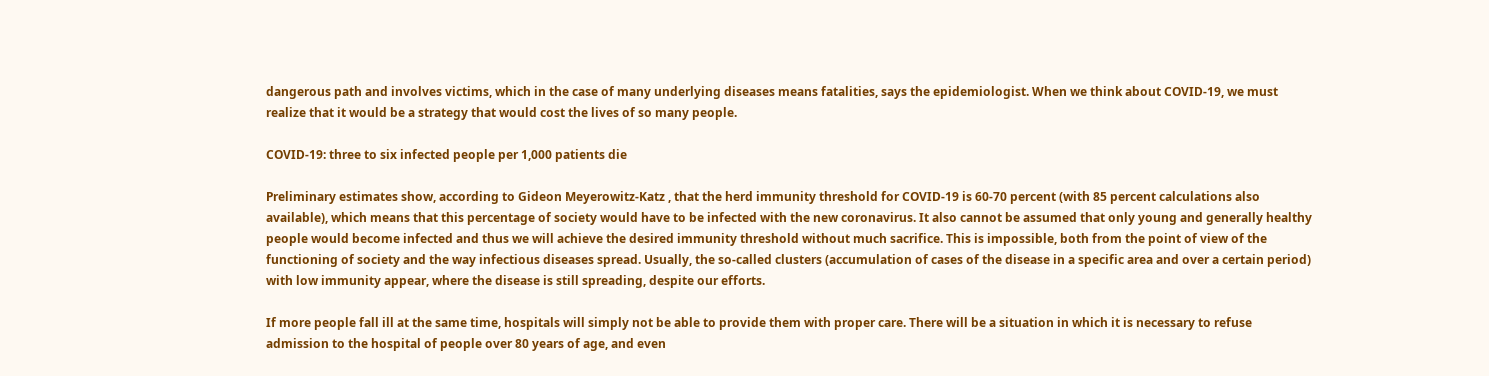dangerous path and involves victims, which in the case of many underlying diseases means fatalities, says the epidemiologist. When we think about COVID-19, we must realize that it would be a strategy that would cost the lives of so many people.

COVID-19: three to six infected people per 1,000 patients die

Preliminary estimates show, according to Gideon Meyerowitz-Katz , that the herd immunity threshold for COVID-19 is 60-70 percent (with 85 percent calculations also available), which means that this percentage of society would have to be infected with the new coronavirus. It also cannot be assumed that only young and generally healthy people would become infected and thus we will achieve the desired immunity threshold without much sacrifice. This is impossible, both from the point of view of the functioning of society and the way infectious diseases spread. Usually, the so-called clusters (accumulation of cases of the disease in a specific area and over a certain period) with low immunity appear, where the disease is still spreading, despite our efforts.

If more people fall ill at the same time, hospitals will simply not be able to provide them with proper care. There will be a situation in which it is necessary to refuse admission to the hospital of people over 80 years of age, and even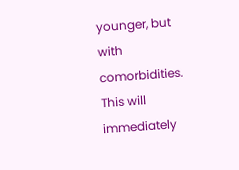younger, but with comorbidities. This will immediately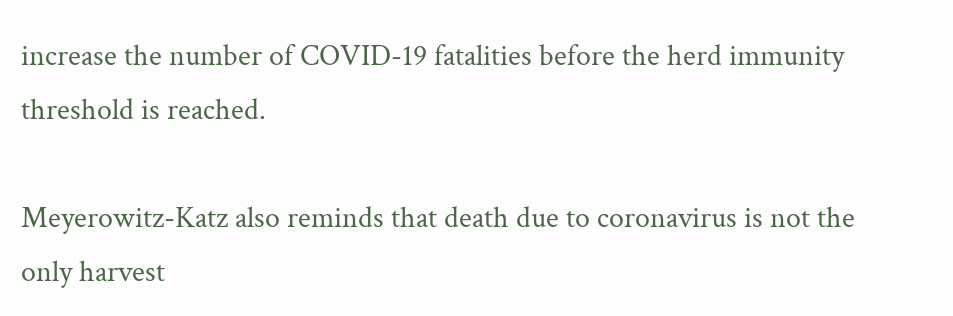increase the number of COVID-19 fatalities before the herd immunity threshold is reached.

Meyerowitz-Katz also reminds that death due to coronavirus is not the only harvest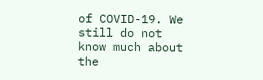of COVID-19. We still do not know much about the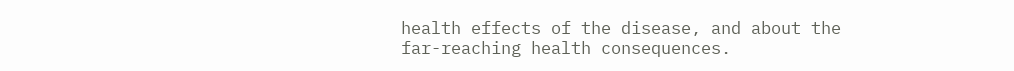health effects of the disease, and about the far-reaching health consequences.